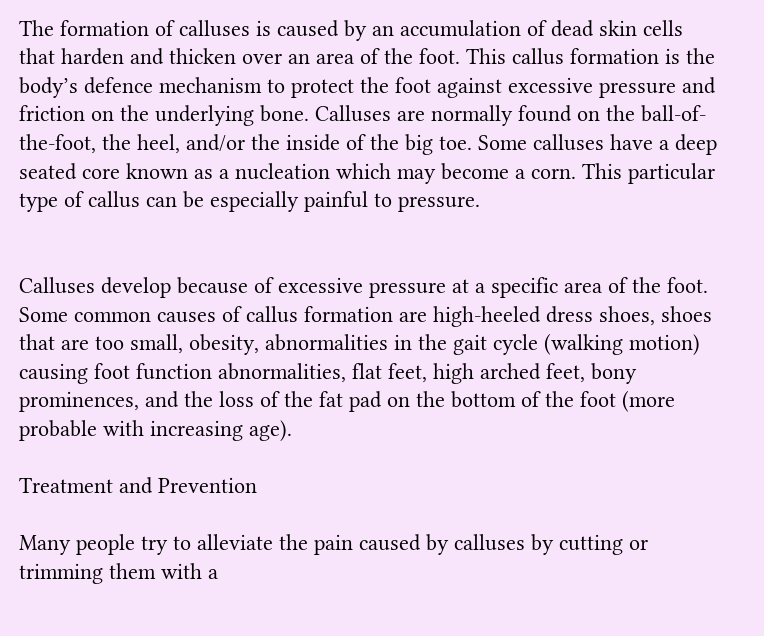The formation of calluses is caused by an accumulation of dead skin cells that harden and thicken over an area of the foot. This callus formation is the body’s defence mechanism to protect the foot against excessive pressure and friction on the underlying bone. Calluses are normally found on the ball-of-the-foot, the heel, and/or the inside of the big toe. Some calluses have a deep seated core known as a nucleation which may become a corn. This particular type of callus can be especially painful to pressure.


Calluses develop because of excessive pressure at a specific area of the foot. Some common causes of callus formation are high-heeled dress shoes, shoes that are too small, obesity, abnormalities in the gait cycle (walking motion) causing foot function abnormalities, flat feet, high arched feet, bony prominences, and the loss of the fat pad on the bottom of the foot (more probable with increasing age).

Treatment and Prevention

Many people try to alleviate the pain caused by calluses by cutting or trimming them with a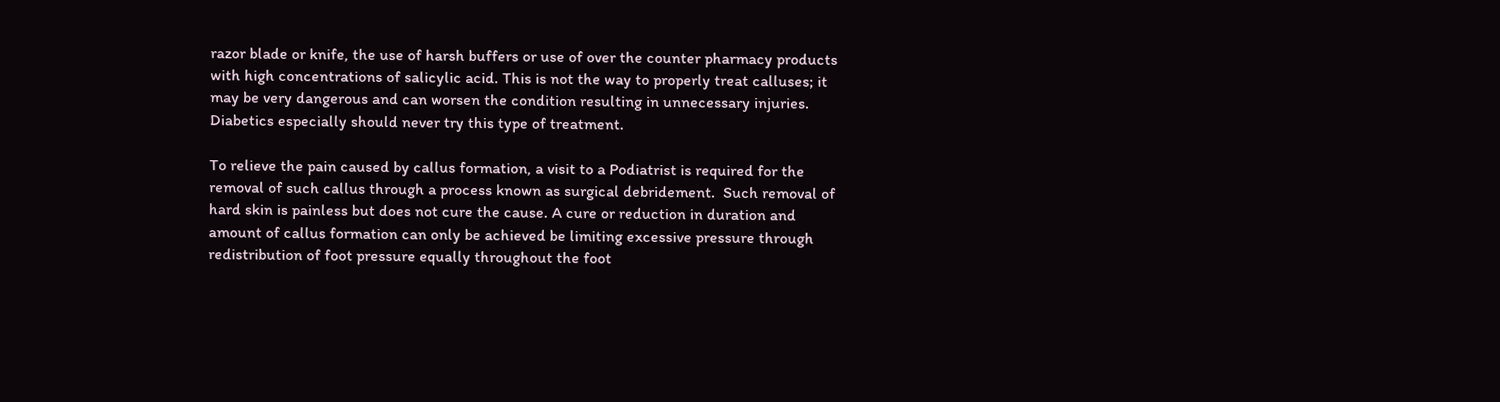razor blade or knife, the use of harsh buffers or use of over the counter pharmacy products with high concentrations of salicylic acid. This is not the way to properly treat calluses; it may be very dangerous and can worsen the condition resulting in unnecessary injuries. Diabetics especially should never try this type of treatment.

To relieve the pain caused by callus formation, a visit to a Podiatrist is required for the removal of such callus through a process known as surgical debridement.  Such removal of hard skin is painless but does not cure the cause. A cure or reduction in duration and amount of callus formation can only be achieved be limiting excessive pressure through redistribution of foot pressure equally throughout the foot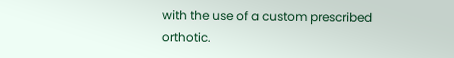with the use of a custom prescribed orthotic.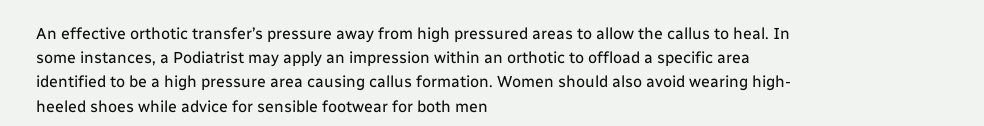An effective orthotic transfer’s pressure away from high pressured areas to allow the callus to heal. In some instances, a Podiatrist may apply an impression within an orthotic to offload a specific area identified to be a high pressure area causing callus formation. Women should also avoid wearing high-heeled shoes while advice for sensible footwear for both men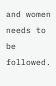and women needs to be followed.